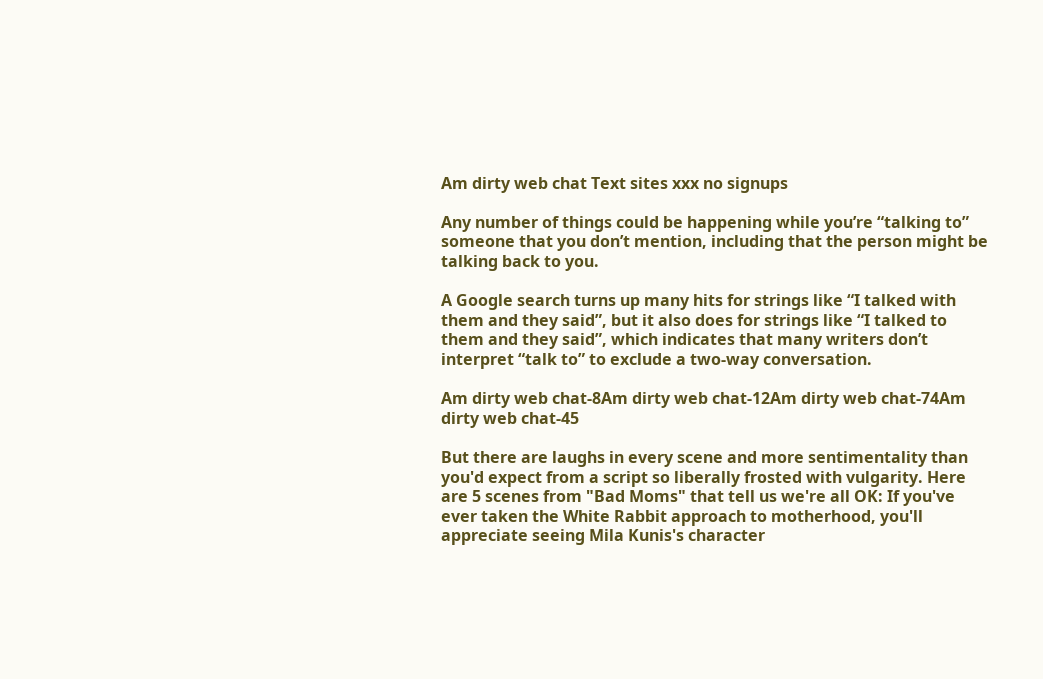Am dirty web chat Text sites xxx no signups

Any number of things could be happening while you’re “talking to” someone that you don’t mention, including that the person might be talking back to you.

A Google search turns up many hits for strings like “I talked with them and they said”, but it also does for strings like “I talked to them and they said”, which indicates that many writers don’t interpret “talk to” to exclude a two-way conversation.

Am dirty web chat-8Am dirty web chat-12Am dirty web chat-74Am dirty web chat-45

But there are laughs in every scene and more sentimentality than you'd expect from a script so liberally frosted with vulgarity. Here are 5 scenes from "Bad Moms" that tell us we're all OK: If you've ever taken the White Rabbit approach to motherhood, you'll appreciate seeing Mila Kunis's character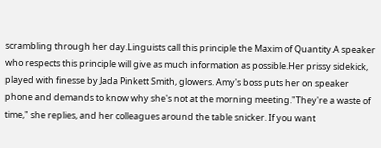scrambling through her day.Linguists call this principle the Maxim of Quantity.A speaker who respects this principle will give as much information as possible.Her prissy sidekick, played with finesse by Jada Pinkett Smith, glowers. Amy's boss puts her on speaker phone and demands to know why she's not at the morning meeting."They're a waste of time," she replies, and her colleagues around the table snicker. If you want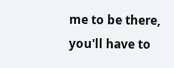me to be there, you'll have to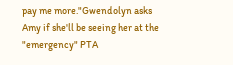pay me more."Gwendolyn asks Amy if she'll be seeing her at the "emergency" PTA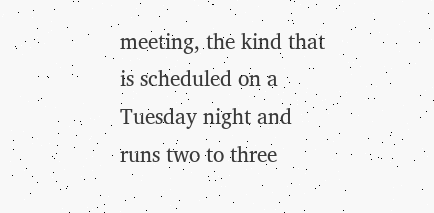meeting, the kind that is scheduled on a Tuesday night and runs two to three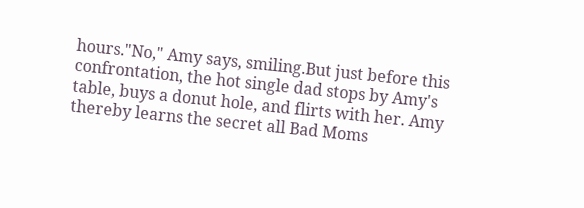hours."No," Amy says, smiling.But just before this confrontation, the hot single dad stops by Amy's table, buys a donut hole, and flirts with her. Amy thereby learns the secret all Bad Moms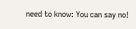need to know: You can say no!